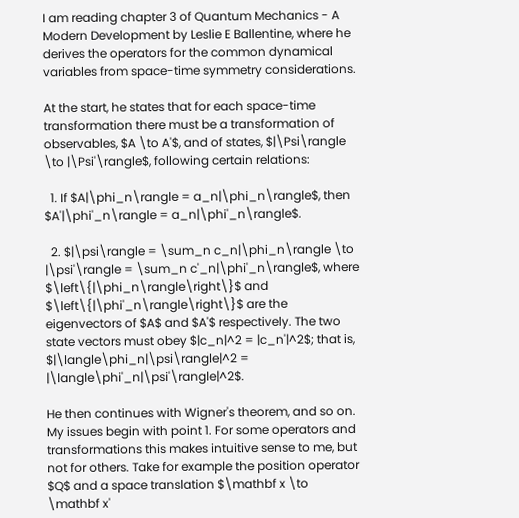I am reading chapter 3 of Quantum Mechanics - A Modern Development by Leslie E Ballentine, where he derives the operators for the common dynamical variables from space-time symmetry considerations.

At the start, he states that for each space-time transformation there must be a transformation of observables, $A \to A'$, and of states, $|\Psi\rangle \to |\Psi'\rangle$, following certain relations:

  1. If $A|\phi_n\rangle = a_n|\phi_n\rangle$, then $A'|\phi'_n\rangle = a_n|\phi'_n\rangle$.

  2. $|\psi\rangle = \sum_n c_n|\phi_n\rangle \to |\psi'\rangle = \sum_n c'_n|\phi'_n\rangle$, where $\left\{|\phi_n\rangle\right\}$ and $\left\{|\phi'_n\rangle\right\}$ are the eigenvectors of $A$ and $A'$ respectively. The two state vectors must obey $|c_n|^2 = |c_n'|^2$; that is, $|\langle\phi_n|\psi\rangle|^2 = |\langle\phi'_n|\psi'\rangle|^2$.

He then continues with Wigner's theorem, and so on. My issues begin with point 1. For some operators and transformations this makes intuitive sense to me, but not for others. Take for example the position operator $Q$ and a space translation $\mathbf x \to \mathbf x'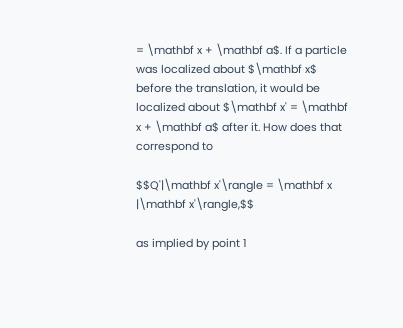= \mathbf x + \mathbf a$. If a particle was localized about $\mathbf x$ before the translation, it would be localized about $\mathbf x' = \mathbf x + \mathbf a$ after it. How does that correspond to

$$Q'|\mathbf x'\rangle = \mathbf x |\mathbf x'\rangle,$$

as implied by point 1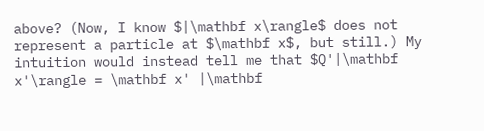above? (Now, I know $|\mathbf x\rangle$ does not represent a particle at $\mathbf x$, but still.) My intuition would instead tell me that $Q'|\mathbf x'\rangle = \mathbf x' |\mathbf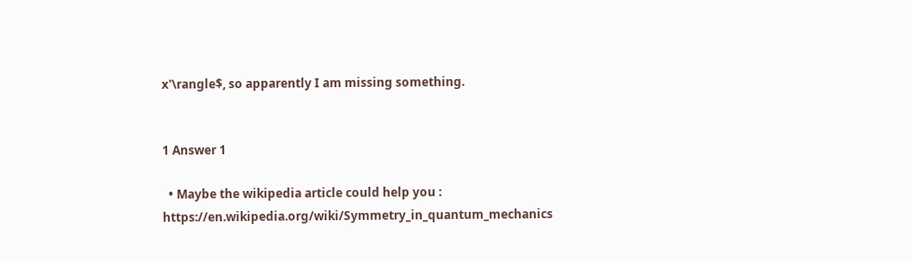x'\rangle$, so apparently I am missing something.


1 Answer 1

  • Maybe the wikipedia article could help you : https://en.wikipedia.org/wiki/Symmetry_in_quantum_mechanics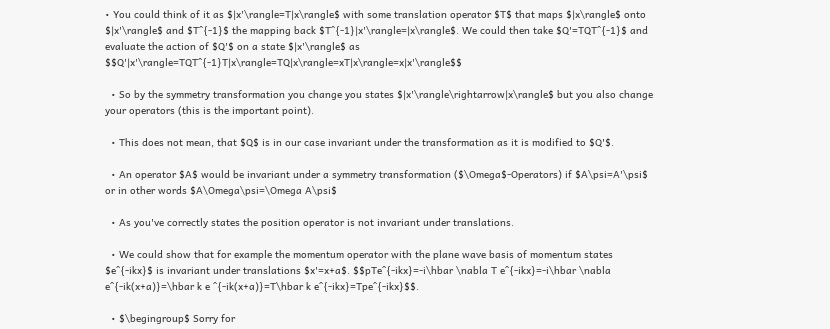• You could think of it as $|x'\rangle=T|x\rangle$ with some translation operator $T$ that maps $|x\rangle$ onto $|x'\rangle$ and $T^{-1}$ the mapping back $T^{-1}|x'\rangle=|x\rangle$. We could then take $Q'=TQT^{-1}$ and evaluate the action of $Q'$ on a state $|x'\rangle$ as $$Q'|x'\rangle=TQT^{-1}T|x\rangle=TQ|x\rangle=xT|x\rangle=x|x'\rangle$$

  • So by the symmetry transformation you change you states $|x'\rangle\rightarrow|x\rangle$ but you also change your operators (this is the important point).

  • This does not mean, that $Q$ is in our case invariant under the transformation as it is modified to $Q'$.

  • An operator $A$ would be invariant under a symmetry transformation ($\Omega$-Operators) if $A\psi=A'\psi$ or in other words $A\Omega\psi=\Omega A\psi$

  • As you've correctly states the position operator is not invariant under translations.

  • We could show that for example the momentum operator with the plane wave basis of momentum states $e^{-ikx}$ is invariant under translations $x'=x+a$. $$pTe^{-ikx}=-i\hbar \nabla T e^{-ikx}=-i\hbar \nabla e^{-ik(x+a)}=\hbar k e ^{-ik(x+a)}=T\hbar k e^{-ikx}=Tpe^{-ikx}$$.

  • $\begingroup$ Sorry for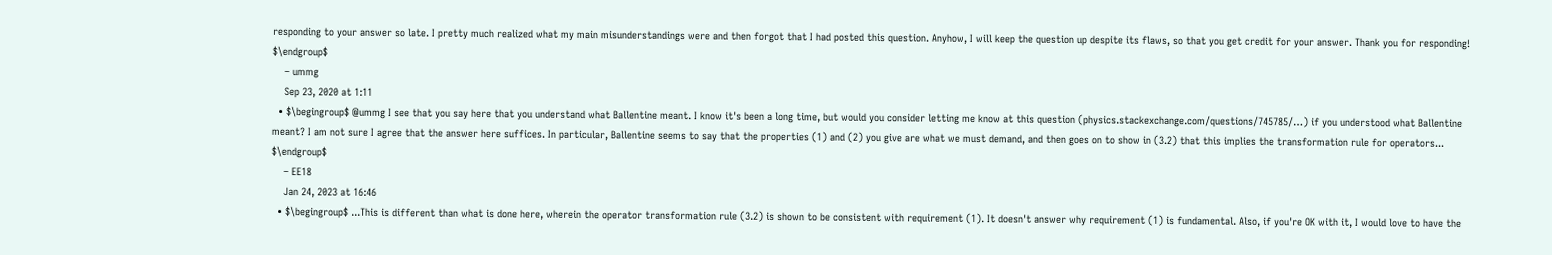responding to your answer so late. I pretty much realized what my main misunderstandings were and then forgot that I had posted this question. Anyhow, I will keep the question up despite its flaws, so that you get credit for your answer. Thank you for responding! $\endgroup$
    – ummg
    Sep 23, 2020 at 1:11
  • $\begingroup$ @ummg I see that you say here that you understand what Ballentine meant. I know it's been a long time, but would you consider letting me know at this question (physics.stackexchange.com/questions/745785/…) if you understood what Ballentine meant? I am not sure I agree that the answer here suffices. In particular, Ballentine seems to say that the properties (1) and (2) you give are what we must demand, and then goes on to show in (3.2) that this implies the transformation rule for operators... $\endgroup$
    – EE18
    Jan 24, 2023 at 16:46
  • $\begingroup$ ...This is different than what is done here, wherein the operator transformation rule (3.2) is shown to be consistent with requirement (1). It doesn't answer why requirement (1) is fundamental. Also, if you're OK with it, I would love to have the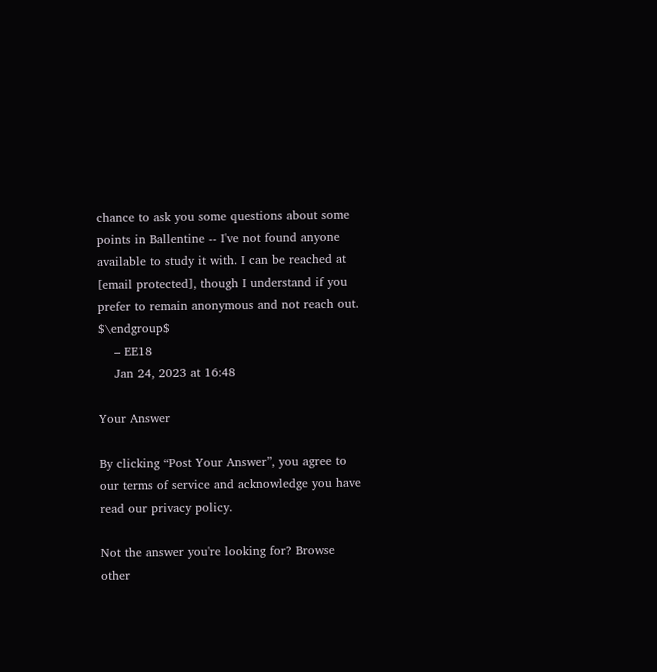chance to ask you some questions about some points in Ballentine -- I've not found anyone available to study it with. I can be reached at [email protected], though I understand if you prefer to remain anonymous and not reach out. $\endgroup$
    – EE18
    Jan 24, 2023 at 16:48

Your Answer

By clicking “Post Your Answer”, you agree to our terms of service and acknowledge you have read our privacy policy.

Not the answer you're looking for? Browse other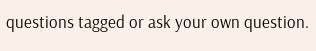questions tagged or ask your own question.